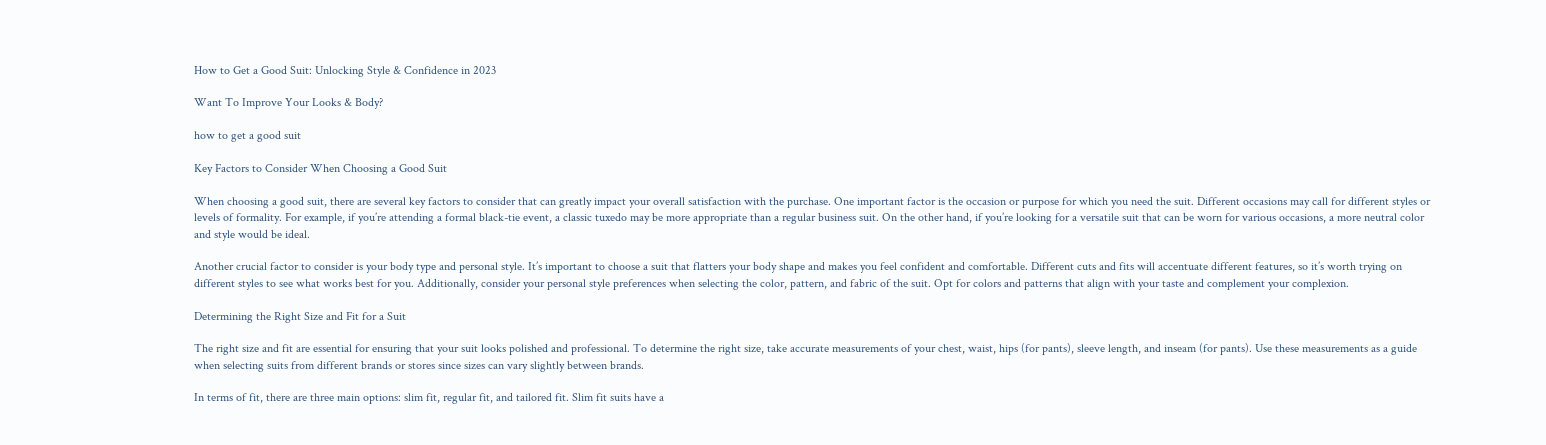How to Get a Good Suit: Unlocking Style & Confidence in 2023

Want To Improve Your Looks & Body?

how to get a good suit

Key Factors to Consider When Choosing a Good Suit

When choosing a good suit, there are several key factors to consider that can greatly impact your overall satisfaction with the purchase. One important factor is the occasion or purpose for which you need the suit. Different occasions may call for different styles or levels of formality. For example, if you’re attending a formal black-tie event, a classic tuxedo may be more appropriate than a regular business suit. On the other hand, if you’re looking for a versatile suit that can be worn for various occasions, a more neutral color and style would be ideal.

Another crucial factor to consider is your body type and personal style. It’s important to choose a suit that flatters your body shape and makes you feel confident and comfortable. Different cuts and fits will accentuate different features, so it’s worth trying on different styles to see what works best for you. Additionally, consider your personal style preferences when selecting the color, pattern, and fabric of the suit. Opt for colors and patterns that align with your taste and complement your complexion.

Determining the Right Size and Fit for a Suit

The right size and fit are essential for ensuring that your suit looks polished and professional. To determine the right size, take accurate measurements of your chest, waist, hips (for pants), sleeve length, and inseam (for pants). Use these measurements as a guide when selecting suits from different brands or stores since sizes can vary slightly between brands.

In terms of fit, there are three main options: slim fit, regular fit, and tailored fit. Slim fit suits have a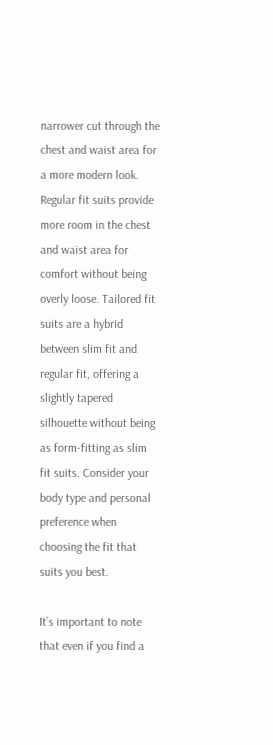narrower cut through the chest and waist area for a more modern look. Regular fit suits provide more room in the chest and waist area for comfort without being overly loose. Tailored fit suits are a hybrid between slim fit and regular fit, offering a slightly tapered silhouette without being as form-fitting as slim fit suits. Consider your body type and personal preference when choosing the fit that suits you best.

It’s important to note that even if you find a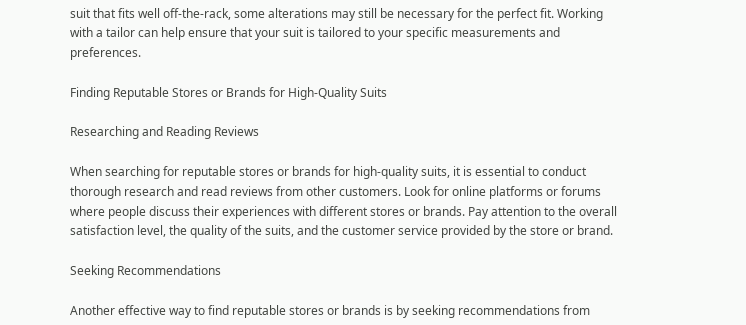suit that fits well off-the-rack, some alterations may still be necessary for the perfect fit. Working with a tailor can help ensure that your suit is tailored to your specific measurements and preferences.

Finding Reputable Stores or Brands for High-Quality Suits

Researching and Reading Reviews

When searching for reputable stores or brands for high-quality suits, it is essential to conduct thorough research and read reviews from other customers. Look for online platforms or forums where people discuss their experiences with different stores or brands. Pay attention to the overall satisfaction level, the quality of the suits, and the customer service provided by the store or brand.

Seeking Recommendations

Another effective way to find reputable stores or brands is by seeking recommendations from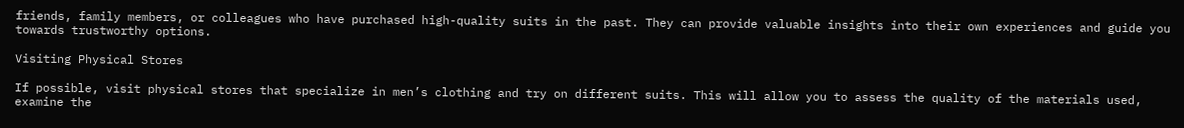friends, family members, or colleagues who have purchased high-quality suits in the past. They can provide valuable insights into their own experiences and guide you towards trustworthy options.

Visiting Physical Stores

If possible, visit physical stores that specialize in men’s clothing and try on different suits. This will allow you to assess the quality of the materials used, examine the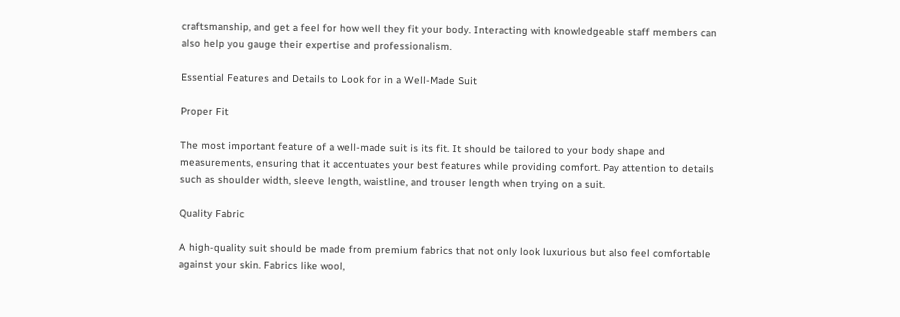craftsmanship, and get a feel for how well they fit your body. Interacting with knowledgeable staff members can also help you gauge their expertise and professionalism.

Essential Features and Details to Look for in a Well-Made Suit

Proper Fit

The most important feature of a well-made suit is its fit. It should be tailored to your body shape and measurements, ensuring that it accentuates your best features while providing comfort. Pay attention to details such as shoulder width, sleeve length, waistline, and trouser length when trying on a suit.

Quality Fabric

A high-quality suit should be made from premium fabrics that not only look luxurious but also feel comfortable against your skin. Fabrics like wool,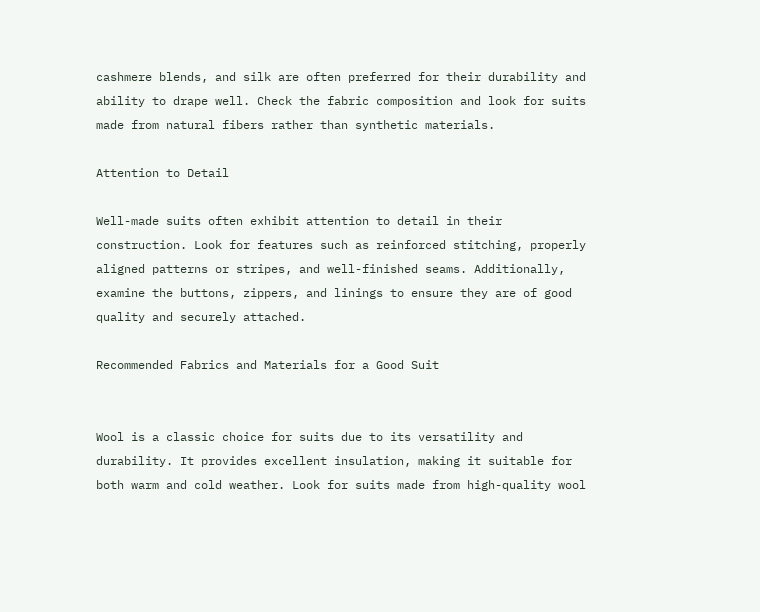cashmere blends, and silk are often preferred for their durability and ability to drape well. Check the fabric composition and look for suits made from natural fibers rather than synthetic materials.

Attention to Detail

Well-made suits often exhibit attention to detail in their construction. Look for features such as reinforced stitching, properly aligned patterns or stripes, and well-finished seams. Additionally, examine the buttons, zippers, and linings to ensure they are of good quality and securely attached.

Recommended Fabrics and Materials for a Good Suit


Wool is a classic choice for suits due to its versatility and durability. It provides excellent insulation, making it suitable for both warm and cold weather. Look for suits made from high-quality wool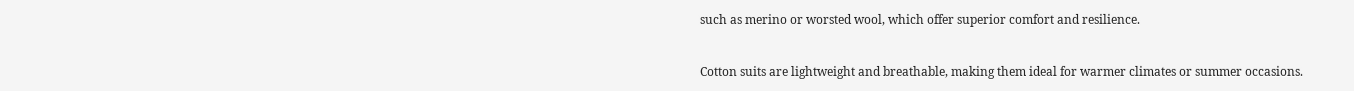such as merino or worsted wool, which offer superior comfort and resilience.


Cotton suits are lightweight and breathable, making them ideal for warmer climates or summer occasions.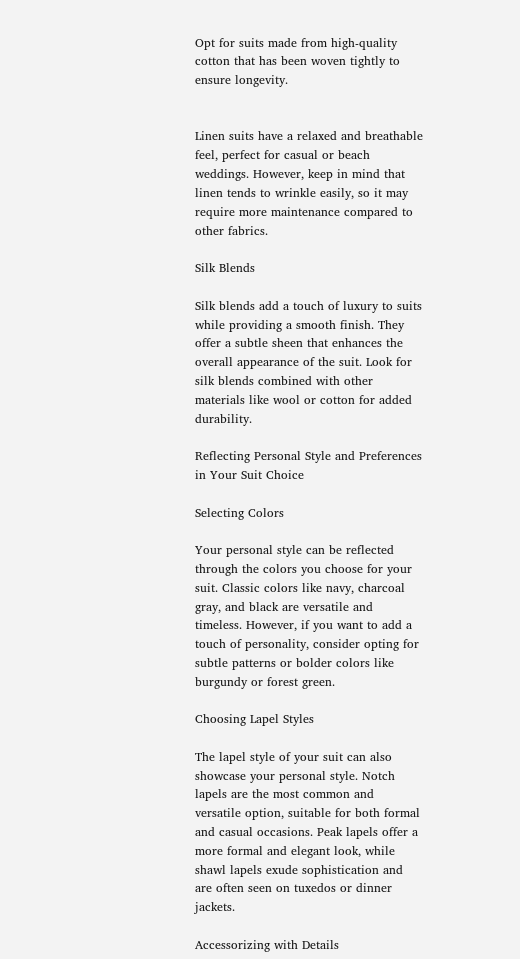Opt for suits made from high-quality cotton that has been woven tightly to ensure longevity.


Linen suits have a relaxed and breathable feel, perfect for casual or beach weddings. However, keep in mind that linen tends to wrinkle easily, so it may require more maintenance compared to other fabrics.

Silk Blends

Silk blends add a touch of luxury to suits while providing a smooth finish. They offer a subtle sheen that enhances the overall appearance of the suit. Look for silk blends combined with other materials like wool or cotton for added durability.

Reflecting Personal Style and Preferences in Your Suit Choice

Selecting Colors

Your personal style can be reflected through the colors you choose for your suit. Classic colors like navy, charcoal gray, and black are versatile and timeless. However, if you want to add a touch of personality, consider opting for subtle patterns or bolder colors like burgundy or forest green.

Choosing Lapel Styles

The lapel style of your suit can also showcase your personal style. Notch lapels are the most common and versatile option, suitable for both formal and casual occasions. Peak lapels offer a more formal and elegant look, while shawl lapels exude sophistication and are often seen on tuxedos or dinner jackets.

Accessorizing with Details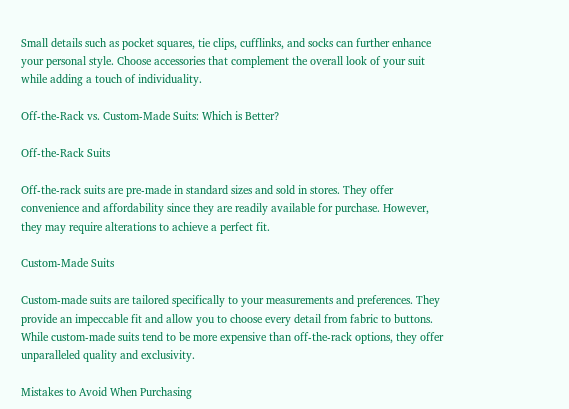Small details such as pocket squares, tie clips, cufflinks, and socks can further enhance your personal style. Choose accessories that complement the overall look of your suit while adding a touch of individuality.

Off-the-Rack vs. Custom-Made Suits: Which is Better?

Off-the-Rack Suits

Off-the-rack suits are pre-made in standard sizes and sold in stores. They offer convenience and affordability since they are readily available for purchase. However, they may require alterations to achieve a perfect fit.

Custom-Made Suits

Custom-made suits are tailored specifically to your measurements and preferences. They provide an impeccable fit and allow you to choose every detail from fabric to buttons. While custom-made suits tend to be more expensive than off-the-rack options, they offer unparalleled quality and exclusivity.

Mistakes to Avoid When Purchasing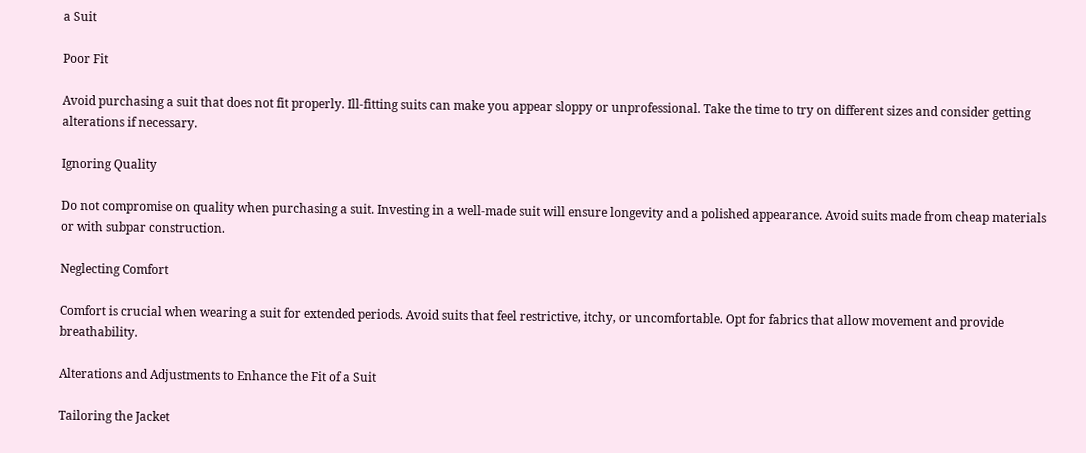a Suit

Poor Fit

Avoid purchasing a suit that does not fit properly. Ill-fitting suits can make you appear sloppy or unprofessional. Take the time to try on different sizes and consider getting alterations if necessary.

Ignoring Quality

Do not compromise on quality when purchasing a suit. Investing in a well-made suit will ensure longevity and a polished appearance. Avoid suits made from cheap materials or with subpar construction.

Neglecting Comfort

Comfort is crucial when wearing a suit for extended periods. Avoid suits that feel restrictive, itchy, or uncomfortable. Opt for fabrics that allow movement and provide breathability.

Alterations and Adjustments to Enhance the Fit of a Suit

Tailoring the Jacket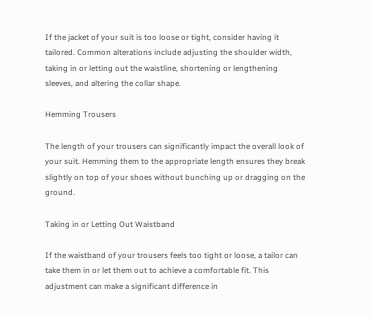If the jacket of your suit is too loose or tight, consider having it tailored. Common alterations include adjusting the shoulder width, taking in or letting out the waistline, shortening or lengthening sleeves, and altering the collar shape.

Hemming Trousers

The length of your trousers can significantly impact the overall look of your suit. Hemming them to the appropriate length ensures they break slightly on top of your shoes without bunching up or dragging on the ground.

Taking in or Letting Out Waistband

If the waistband of your trousers feels too tight or loose, a tailor can take them in or let them out to achieve a comfortable fit. This adjustment can make a significant difference in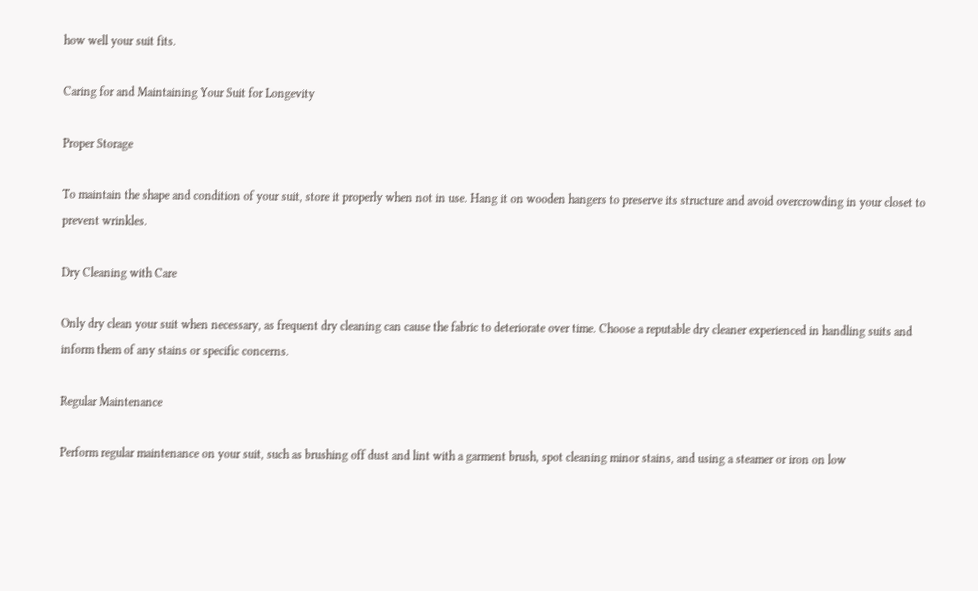how well your suit fits.

Caring for and Maintaining Your Suit for Longevity

Proper Storage

To maintain the shape and condition of your suit, store it properly when not in use. Hang it on wooden hangers to preserve its structure and avoid overcrowding in your closet to prevent wrinkles.

Dry Cleaning with Care

Only dry clean your suit when necessary, as frequent dry cleaning can cause the fabric to deteriorate over time. Choose a reputable dry cleaner experienced in handling suits and inform them of any stains or specific concerns.

Regular Maintenance

Perform regular maintenance on your suit, such as brushing off dust and lint with a garment brush, spot cleaning minor stains, and using a steamer or iron on low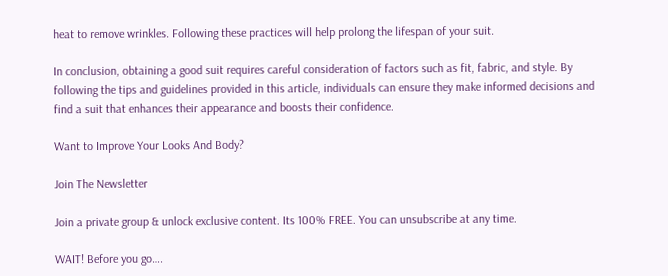heat to remove wrinkles. Following these practices will help prolong the lifespan of your suit.

In conclusion, obtaining a good suit requires careful consideration of factors such as fit, fabric, and style. By following the tips and guidelines provided in this article, individuals can ensure they make informed decisions and find a suit that enhances their appearance and boosts their confidence.

Want to Improve Your Looks And Body?

Join The Newsletter

Join a private group & unlock exclusive content. Its 100% FREE. You can unsubscribe at any time.

WAIT! Before you go….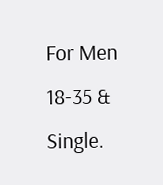For Men 18-35 & Single.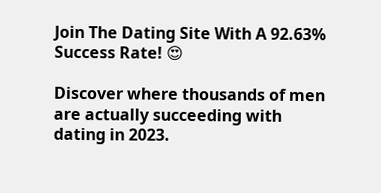Join The Dating Site With A 92.63% Success Rate! 😍

Discover where thousands of men are actually succeeding with dating in 2023.